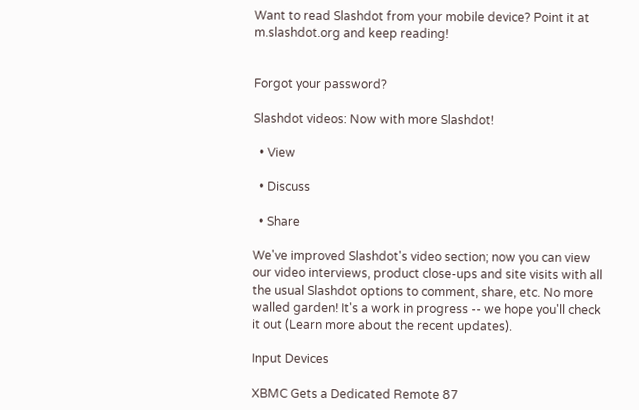Want to read Slashdot from your mobile device? Point it at m.slashdot.org and keep reading!


Forgot your password?

Slashdot videos: Now with more Slashdot!

  • View

  • Discuss

  • Share

We've improved Slashdot's video section; now you can view our video interviews, product close-ups and site visits with all the usual Slashdot options to comment, share, etc. No more walled garden! It's a work in progress -- we hope you'll check it out (Learn more about the recent updates).

Input Devices

XBMC Gets a Dedicated Remote 87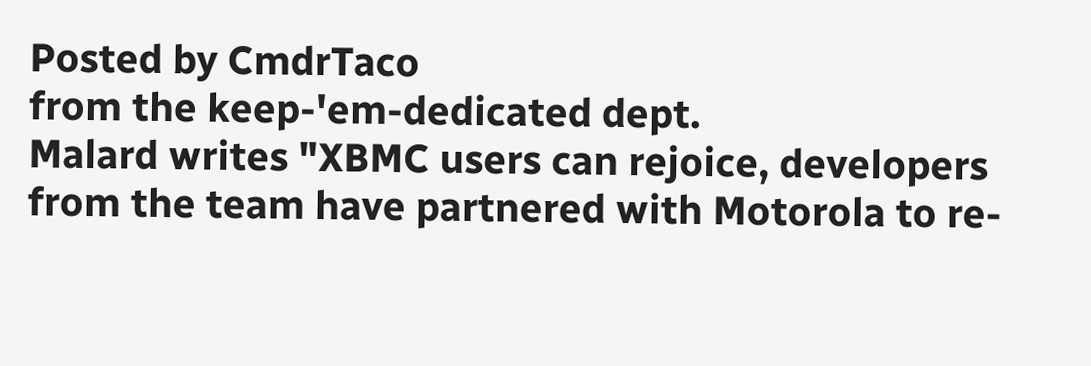Posted by CmdrTaco
from the keep-'em-dedicated dept.
Malard writes "XBMC users can rejoice, developers from the team have partnered with Motorola to re-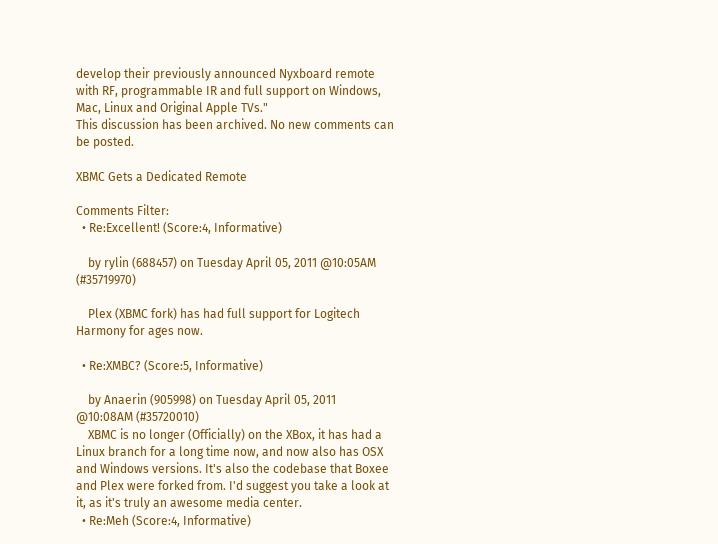develop their previously announced Nyxboard remote with RF, programmable IR and full support on Windows, Mac, Linux and Original Apple TVs."
This discussion has been archived. No new comments can be posted.

XBMC Gets a Dedicated Remote

Comments Filter:
  • Re:Excellent! (Score:4, Informative)

    by rylin (688457) on Tuesday April 05, 2011 @10:05AM (#35719970)

    Plex (XBMC fork) has had full support for Logitech Harmony for ages now.

  • Re:XMBC? (Score:5, Informative)

    by Anaerin (905998) on Tuesday April 05, 2011 @10:08AM (#35720010)
    XBMC is no longer (Officially) on the XBox, it has had a Linux branch for a long time now, and now also has OSX and Windows versions. It's also the codebase that Boxee and Plex were forked from. I'd suggest you take a look at it, as it's truly an awesome media center.
  • Re:Meh (Score:4, Informative)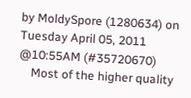by MoldySpore (1280634) on Tuesday April 05, 2011 @10:55AM (#35720670)
    Most of the higher quality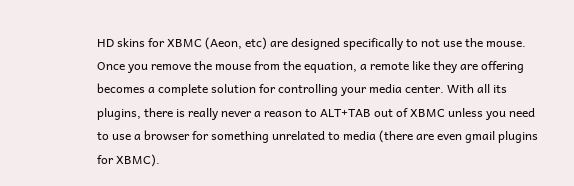HD skins for XBMC (Aeon, etc) are designed specifically to not use the mouse. Once you remove the mouse from the equation, a remote like they are offering becomes a complete solution for controlling your media center. With all its plugins, there is really never a reason to ALT+TAB out of XBMC unless you need to use a browser for something unrelated to media (there are even gmail plugins for XBMC).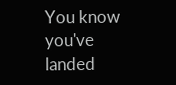You know you've landed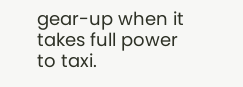gear-up when it takes full power to taxi.